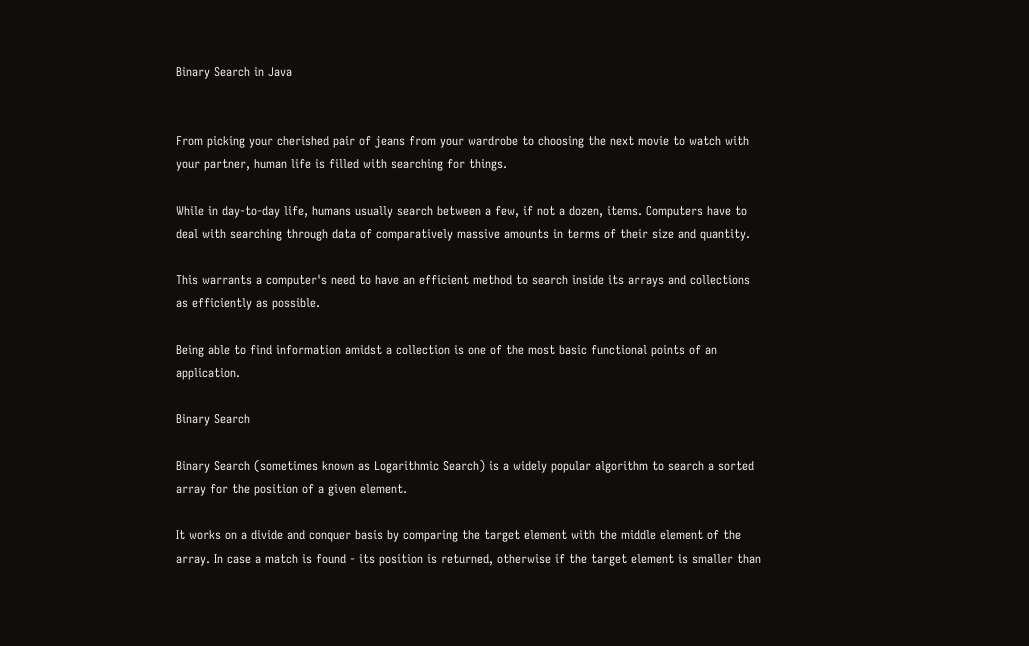Binary Search in Java


From picking your cherished pair of jeans from your wardrobe to choosing the next movie to watch with your partner, human life is filled with searching for things.

While in day-to-day life, humans usually search between a few, if not a dozen, items. Computers have to deal with searching through data of comparatively massive amounts in terms of their size and quantity.

This warrants a computer's need to have an efficient method to search inside its arrays and collections as efficiently as possible.

Being able to find information amidst a collection is one of the most basic functional points of an application.

Binary Search

Binary Search (sometimes known as Logarithmic Search) is a widely popular algorithm to search a sorted array for the position of a given element.

It works on a divide and conquer basis by comparing the target element with the middle element of the array. In case a match is found - its position is returned, otherwise if the target element is smaller than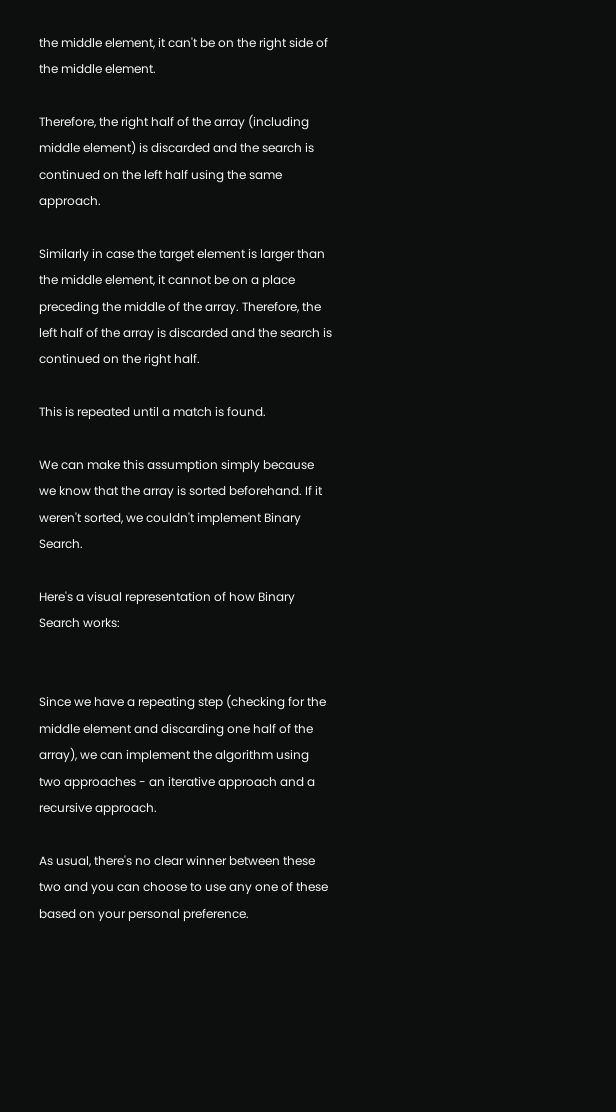the middle element, it can't be on the right side of the middle element.

Therefore, the right half of the array (including middle element) is discarded and the search is continued on the left half using the same approach.

Similarly in case the target element is larger than the middle element, it cannot be on a place preceding the middle of the array. Therefore, the left half of the array is discarded and the search is continued on the right half.

This is repeated until a match is found.

We can make this assumption simply because we know that the array is sorted beforehand. If it weren't sorted, we couldn't implement Binary Search.

Here's a visual representation of how Binary Search works:


Since we have a repeating step (checking for the middle element and discarding one half of the array), we can implement the algorithm using two approaches - an iterative approach and a recursive approach.

As usual, there's no clear winner between these two and you can choose to use any one of these based on your personal preference.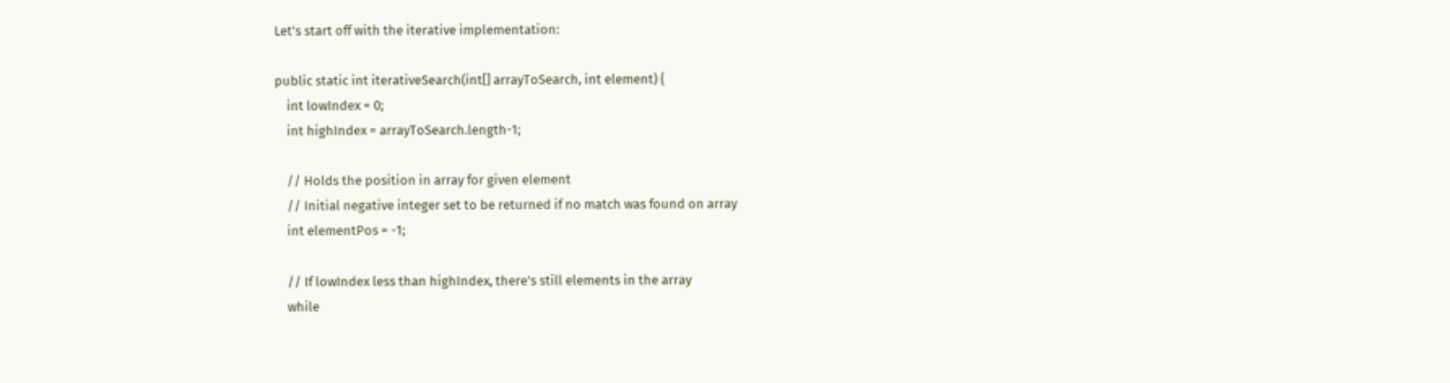Let's start off with the iterative implementation:

public static int iterativeSearch(int[] arrayToSearch, int element) {
    int lowIndex = 0;
    int highIndex = arrayToSearch.length-1;

    // Holds the position in array for given element
    // Initial negative integer set to be returned if no match was found on array
    int elementPos = -1;

    // If lowIndex less than highIndex, there's still elements in the array
    while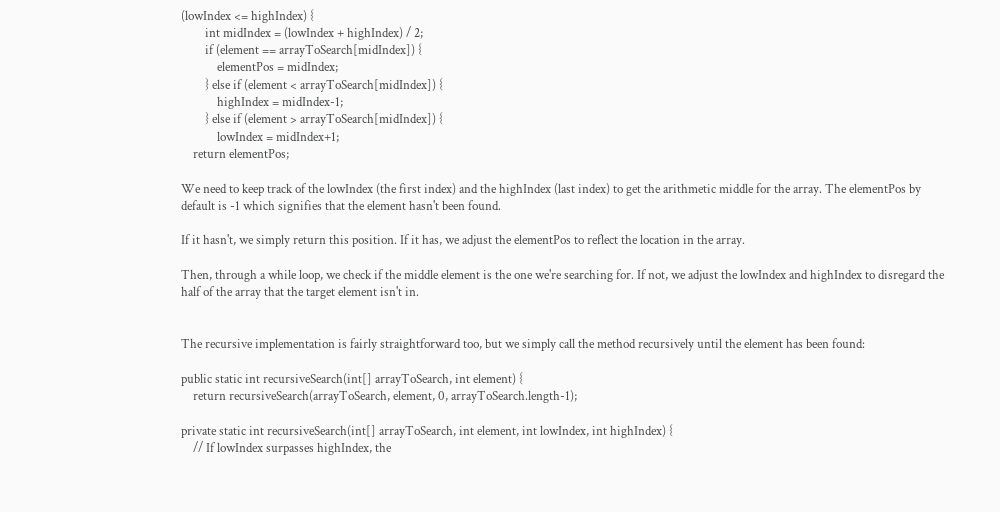(lowIndex <= highIndex) {
        int midIndex = (lowIndex + highIndex) / 2;
        if (element == arrayToSearch[midIndex]) {
            elementPos = midIndex;
        } else if (element < arrayToSearch[midIndex]) {
            highIndex = midIndex-1;
        } else if (element > arrayToSearch[midIndex]) {
            lowIndex = midIndex+1;
    return elementPos;

We need to keep track of the lowIndex (the first index) and the highIndex (last index) to get the arithmetic middle for the array. The elementPos by default is -1 which signifies that the element hasn't been found.

If it hasn't, we simply return this position. If it has, we adjust the elementPos to reflect the location in the array.

Then, through a while loop, we check if the middle element is the one we're searching for. If not, we adjust the lowIndex and highIndex to disregard the half of the array that the target element isn't in.


The recursive implementation is fairly straightforward too, but we simply call the method recursively until the element has been found:

public static int recursiveSearch(int[] arrayToSearch, int element) {
    return recursiveSearch(arrayToSearch, element, 0, arrayToSearch.length-1);

private static int recursiveSearch(int[] arrayToSearch, int element, int lowIndex, int highIndex) {
    // If lowIndex surpasses highIndex, the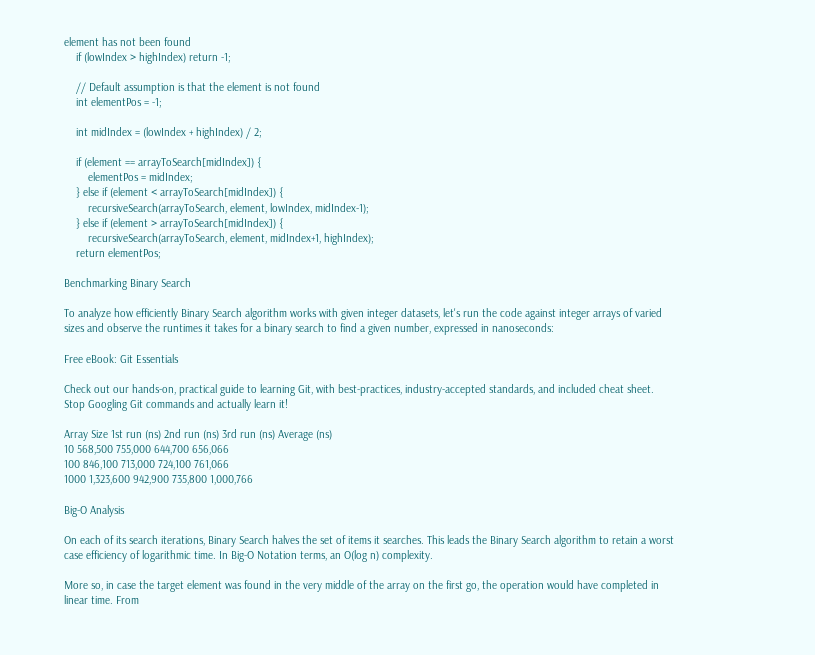element has not been found
    if (lowIndex > highIndex) return -1;

    // Default assumption is that the element is not found
    int elementPos = -1;

    int midIndex = (lowIndex + highIndex) / 2;

    if (element == arrayToSearch[midIndex]) {
        elementPos = midIndex;
    } else if (element < arrayToSearch[midIndex]) {
        recursiveSearch(arrayToSearch, element, lowIndex, midIndex-1);
    } else if (element > arrayToSearch[midIndex]) {
        recursiveSearch(arrayToSearch, element, midIndex+1, highIndex);
    return elementPos;

Benchmarking Binary Search

To analyze how efficiently Binary Search algorithm works with given integer datasets, let's run the code against integer arrays of varied sizes and observe the runtimes it takes for a binary search to find a given number, expressed in nanoseconds:

Free eBook: Git Essentials

Check out our hands-on, practical guide to learning Git, with best-practices, industry-accepted standards, and included cheat sheet. Stop Googling Git commands and actually learn it!

Array Size 1st run (ns) 2nd run (ns) 3rd run (ns) Average (ns)
10 568,500 755,000 644,700 656,066
100 846,100 713,000 724,100 761,066
1000 1,323,600 942,900 735,800 1,000,766

Big-O Analysis

On each of its search iterations, Binary Search halves the set of items it searches. This leads the Binary Search algorithm to retain a worst case efficiency of logarithmic time. In Big-O Notation terms, an O(log n) complexity.

More so, in case the target element was found in the very middle of the array on the first go, the operation would have completed in linear time. From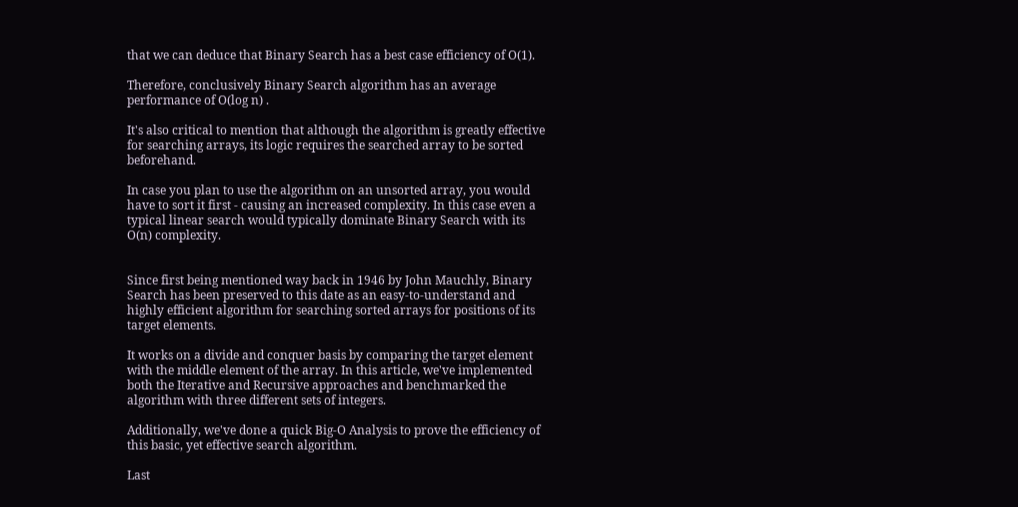that we can deduce that Binary Search has a best case efficiency of O(1).

Therefore, conclusively Binary Search algorithm has an average performance of O(log n) .

It's also critical to mention that although the algorithm is greatly effective for searching arrays, its logic requires the searched array to be sorted beforehand.

In case you plan to use the algorithm on an unsorted array, you would have to sort it first - causing an increased complexity. In this case even a typical linear search would typically dominate Binary Search with its O(n) complexity.


Since first being mentioned way back in 1946 by John Mauchly, Binary Search has been preserved to this date as an easy-to-understand and highly efficient algorithm for searching sorted arrays for positions of its target elements.

It works on a divide and conquer basis by comparing the target element with the middle element of the array. In this article, we've implemented both the Iterative and Recursive approaches and benchmarked the algorithm with three different sets of integers.

Additionally, we've done a quick Big-O Analysis to prove the efficiency of this basic, yet effective search algorithm.

Last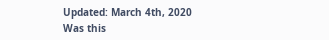Updated: March 4th, 2020
Was this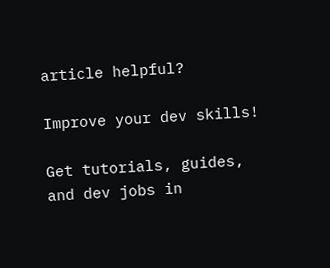article helpful?

Improve your dev skills!

Get tutorials, guides, and dev jobs in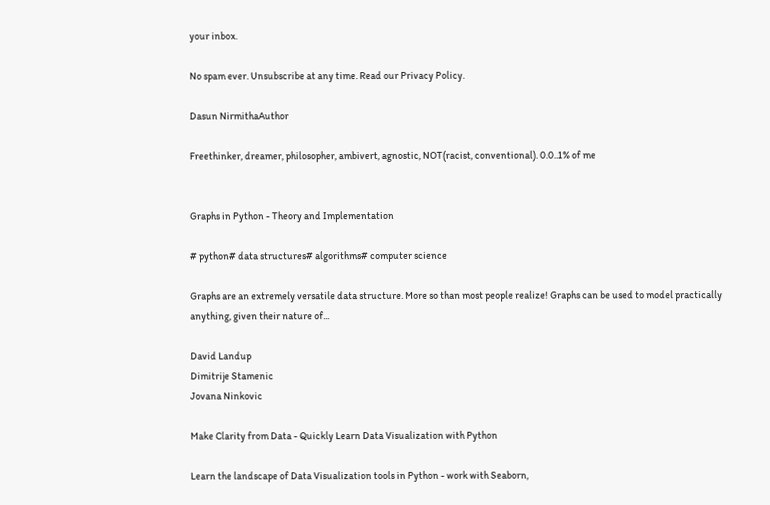your inbox.

No spam ever. Unsubscribe at any time. Read our Privacy Policy.

Dasun NirmithaAuthor

Freethinker, dreamer, philosopher, ambivert, agnostic, NOT(racist, conventional). 0.0..1% of me


Graphs in Python - Theory and Implementation

# python# data structures# algorithms# computer science

Graphs are an extremely versatile data structure. More so than most people realize! Graphs can be used to model practically anything, given their nature of...

David Landup
Dimitrije Stamenic
Jovana Ninkovic

Make Clarity from Data - Quickly Learn Data Visualization with Python

Learn the landscape of Data Visualization tools in Python - work with Seaborn,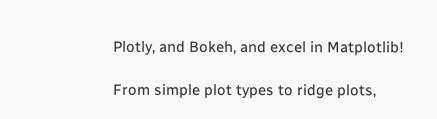Plotly, and Bokeh, and excel in Matplotlib!

From simple plot types to ridge plots,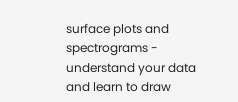surface plots and spectrograms - understand your data and learn to draw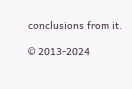conclusions from it.

© 2013-2024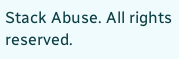Stack Abuse. All rights reserved.